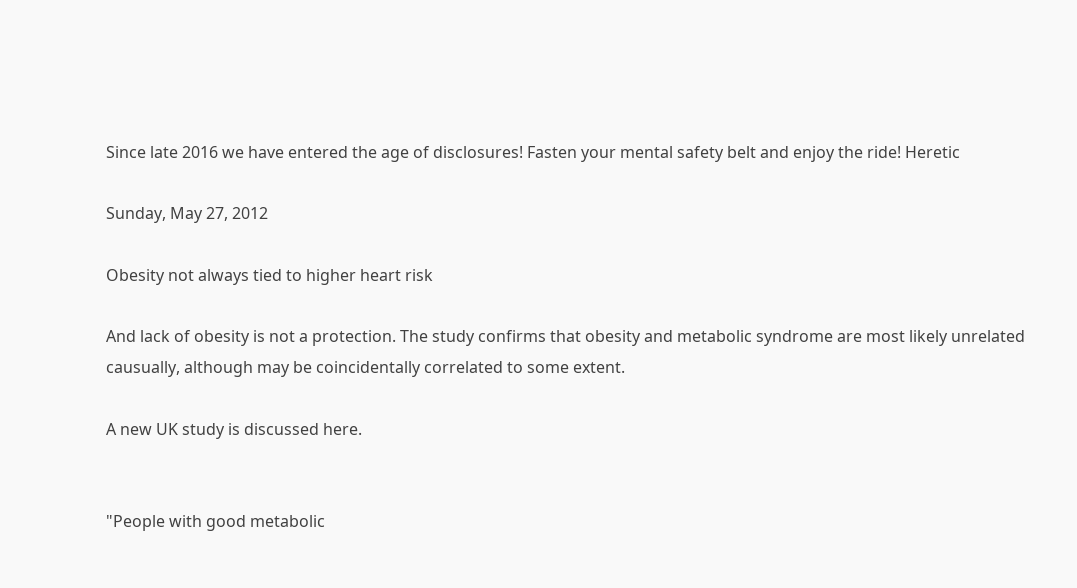Since late 2016 we have entered the age of disclosures! Fasten your mental safety belt and enjoy the ride! Heretic

Sunday, May 27, 2012

Obesity not always tied to higher heart risk

And lack of obesity is not a protection. The study confirms that obesity and metabolic syndrome are most likely unrelated causually, although may be coincidentally correlated to some extent.

A new UK study is discussed here.


"People with good metabolic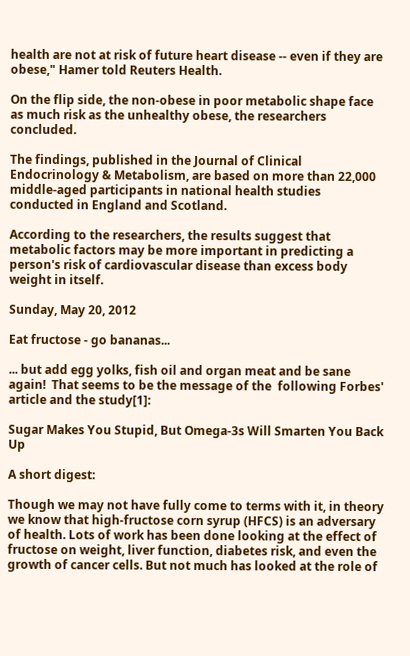health are not at risk of future heart disease -- even if they are obese," Hamer told Reuters Health.

On the flip side, the non-obese in poor metabolic shape face as much risk as the unhealthy obese, the researchers concluded.

The findings, published in the Journal of Clinical Endocrinology & Metabolism, are based on more than 22,000 middle-aged participants in national health studies conducted in England and Scotland.

According to the researchers, the results suggest that metabolic factors may be more important in predicting a person's risk of cardiovascular disease than excess body weight in itself.

Sunday, May 20, 2012

Eat fructose - go bananas...

... but add egg yolks, fish oil and organ meat and be sane again!  That seems to be the message of the  following Forbes' article and the study[1]:

Sugar Makes You Stupid, But Omega-3s Will Smarten You Back Up

A short digest:

Though we may not have fully come to terms with it, in theory we know that high-fructose corn syrup (HFCS) is an adversary of health. Lots of work has been done looking at the effect of fructose on weight, liver function, diabetes risk, and even the growth of cancer cells. But not much has looked at the role of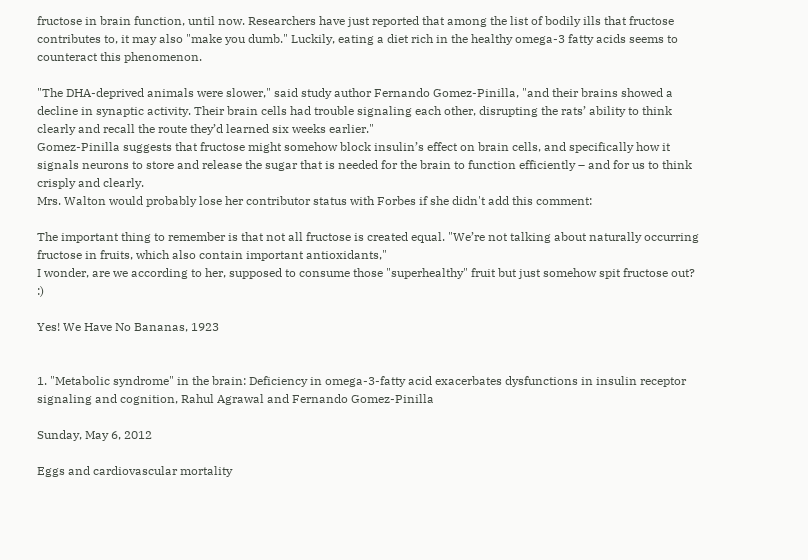fructose in brain function, until now. Researchers have just reported that among the list of bodily ills that fructose contributes to, it may also "make you dumb." Luckily, eating a diet rich in the healthy omega-3 fatty acids seems to counteract this phenomenon.

"The DHA-deprived animals were slower," said study author Fernando Gomez-Pinilla, "and their brains showed a decline in synaptic activity. Their brain cells had trouble signaling each other, disrupting the rats’ ability to think clearly and recall the route they’d learned six weeks earlier."
Gomez-Pinilla suggests that fructose might somehow block insulin’s effect on brain cells, and specifically how it signals neurons to store and release the sugar that is needed for the brain to function efficiently – and for us to think crisply and clearly.
Mrs. Walton would probably lose her contributor status with Forbes if she didn't add this comment:

The important thing to remember is that not all fructose is created equal. "We’re not talking about naturally occurring fructose in fruits, which also contain important antioxidants,"
I wonder, are we according to her, supposed to consume those "superhealthy" fruit but just somehow spit fructose out?      :)

Yes! We Have No Bananas, 1923


1. "Metabolic syndrome" in the brain: Deficiency in omega-3-fatty acid exacerbates dysfunctions in insulin receptor signaling and cognition, Rahul Agrawal and Fernando Gomez-Pinilla

Sunday, May 6, 2012

Eggs and cardiovascular mortality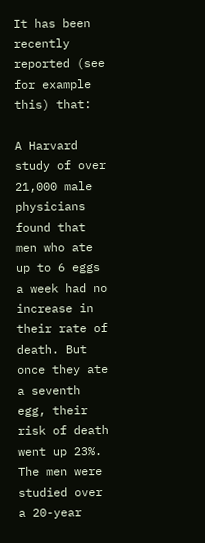It has been recently reported (see for example this) that:

A Harvard study of over 21,000 male physicians found that men who ate up to 6 eggs a week had no increase in their rate of death. But once they ate a seventh egg, their risk of death went up 23%. The men were studied over a 20-year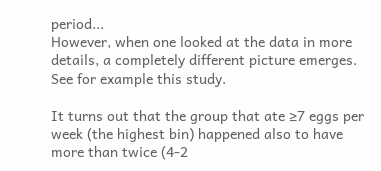period...
However, when one looked at the data in more details, a completely different picture emerges.  See for example this study.

It turns out that the group that ate ≥7 eggs per week (the highest bin) happened also to have more than twice (4-2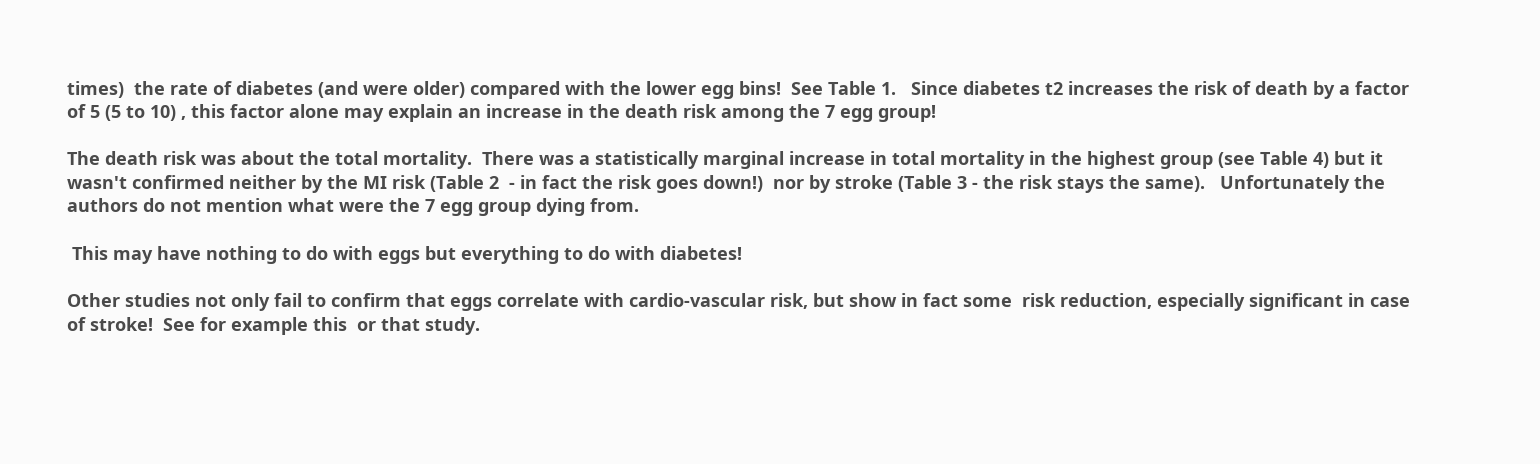times)  the rate of diabetes (and were older) compared with the lower egg bins!  See Table 1.   Since diabetes t2 increases the risk of death by a factor of 5 (5 to 10) , this factor alone may explain an increase in the death risk among the 7 egg group!

The death risk was about the total mortality.  There was a statistically marginal increase in total mortality in the highest group (see Table 4) but it wasn't confirmed neither by the MI risk (Table 2  - in fact the risk goes down!)  nor by stroke (Table 3 - the risk stays the same).   Unfortunately the authors do not mention what were the 7 egg group dying from.

 This may have nothing to do with eggs but everything to do with diabetes!

Other studies not only fail to confirm that eggs correlate with cardio-vascular risk, but show in fact some  risk reduction, especially significant in case of stroke!  See for example this  or that study.